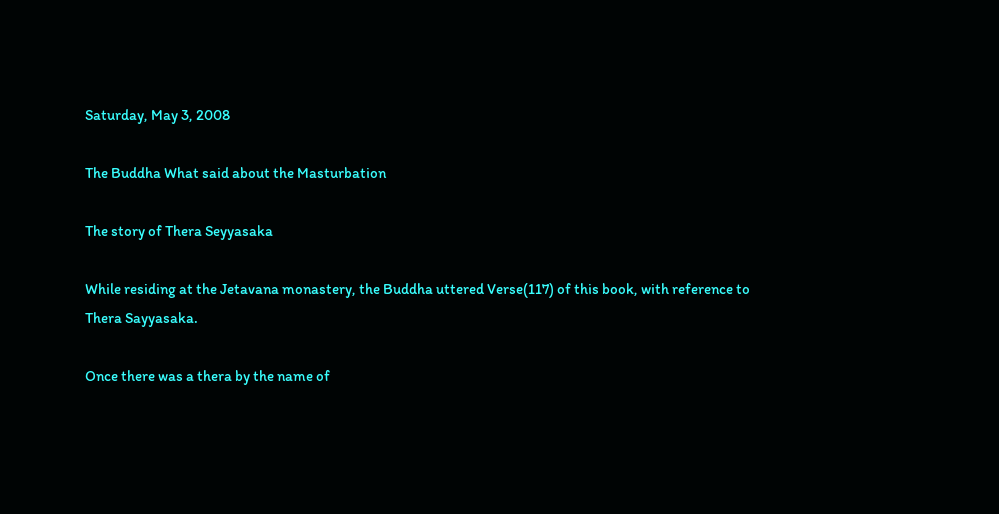Saturday, May 3, 2008

The Buddha What said about the Masturbation

The story of Thera Seyyasaka

While residing at the Jetavana monastery, the Buddha uttered Verse(117) of this book, with reference to Thera Sayyasaka.

Once there was a thera by the name of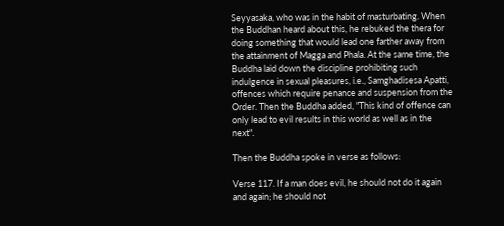Seyyasaka, who was in the habit of masturbating. When the Buddhan heard about this, he rebuked the thera for doing something that would lead one farther away from the attainment of Magga and Phala. At the same time, the Buddha laid down the discipline prohibiting such indulgence in sexual pleasures, i.e., Samghadisesa Apatti, offences which require penance and suspension from the Order. Then the Buddha added, "This kind of offence can only lead to evil results in this world as well as in the next".

Then the Buddha spoke in verse as follows:

Verse 117. If a man does evil, he should not do it again and again; he should not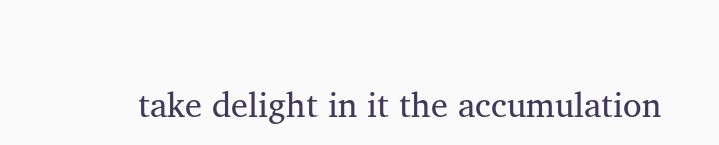take delight in it the accumulation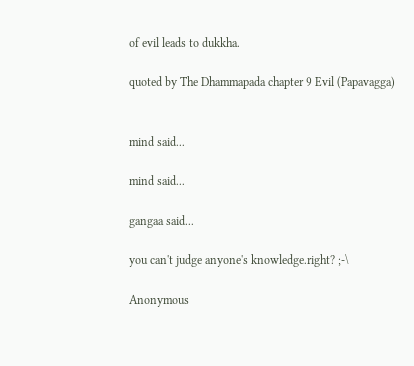of evil leads to dukkha.

quoted by The Dhammapada chapter 9 Evil (Papavagga)


mind said...

mind said...

gangaa said...

you can't judge anyone's knowledge.right? ;-\

Anonymous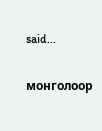said...

монголоор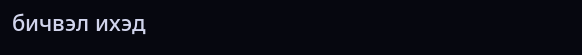бичвэл ихэд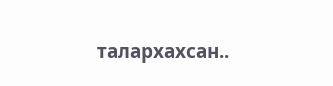талархахсан..